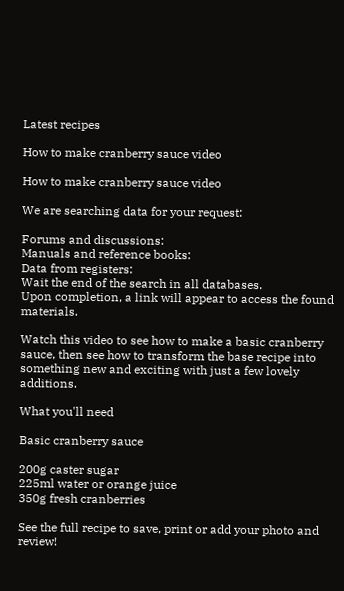Latest recipes

How to make cranberry sauce video

How to make cranberry sauce video

We are searching data for your request:

Forums and discussions:
Manuals and reference books:
Data from registers:
Wait the end of the search in all databases.
Upon completion, a link will appear to access the found materials.

Watch this video to see how to make a basic cranberry sauce, then see how to transform the base recipe into something new and exciting with just a few lovely additions.

What you'll need

Basic cranberry sauce

200g caster sugar
225ml water or orange juice
350g fresh cranberries

See the full recipe to save, print or add your photo and review!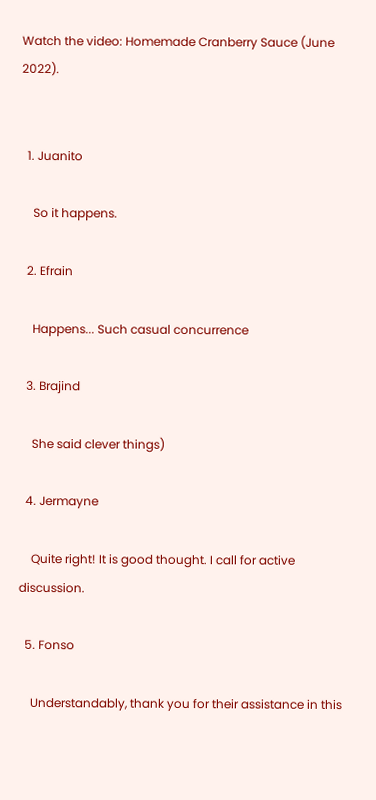Watch the video: Homemade Cranberry Sauce (June 2022).


  1. Juanito

    So it happens.

  2. Efrain

    Happens... Such casual concurrence

  3. Brajind

    She said clever things)

  4. Jermayne

    Quite right! It is good thought. I call for active discussion.

  5. Fonso

    Understandably, thank you for their assistance in this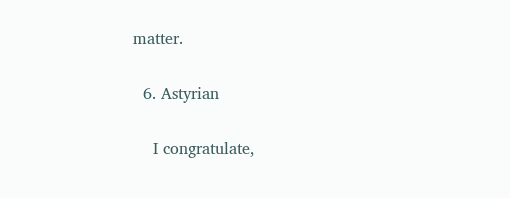matter.

  6. Astyrian

    I congratulate,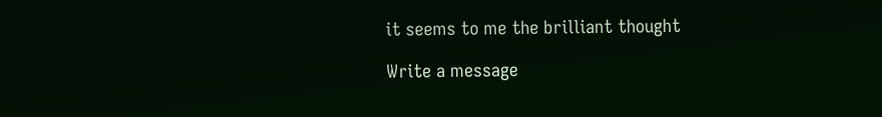it seems to me the brilliant thought

Write a message